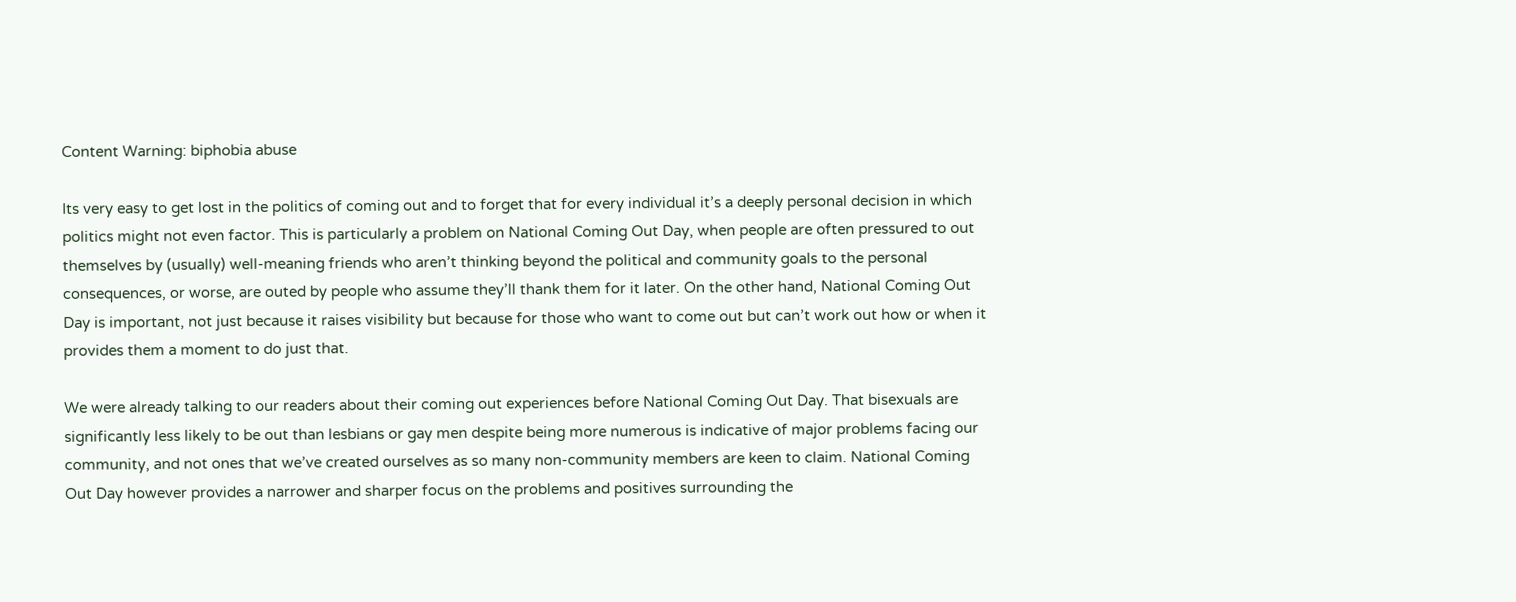Content Warning: biphobia abuse

Its very easy to get lost in the politics of coming out and to forget that for every individual it’s a deeply personal decision in which politics might not even factor. This is particularly a problem on National Coming Out Day, when people are often pressured to out themselves by (usually) well-meaning friends who aren’t thinking beyond the political and community goals to the personal consequences, or worse, are outed by people who assume they’ll thank them for it later. On the other hand, National Coming Out Day is important, not just because it raises visibility but because for those who want to come out but can’t work out how or when it provides them a moment to do just that.

We were already talking to our readers about their coming out experiences before National Coming Out Day. That bisexuals are significantly less likely to be out than lesbians or gay men despite being more numerous is indicative of major problems facing our community, and not ones that we’ve created ourselves as so many non-community members are keen to claim. National Coming Out Day however provides a narrower and sharper focus on the problems and positives surrounding the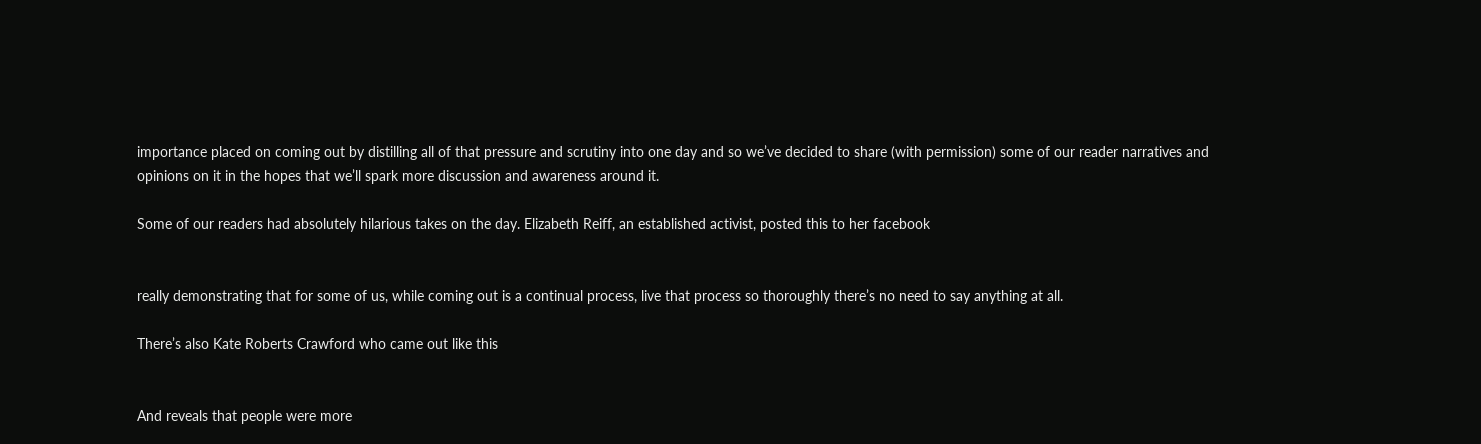importance placed on coming out by distilling all of that pressure and scrutiny into one day and so we’ve decided to share (with permission) some of our reader narratives and opinions on it in the hopes that we’ll spark more discussion and awareness around it.

Some of our readers had absolutely hilarious takes on the day. Elizabeth Reiff, an established activist, posted this to her facebook


really demonstrating that for some of us, while coming out is a continual process, live that process so thoroughly there’s no need to say anything at all.

There’s also Kate Roberts Crawford who came out like this


And reveals that people were more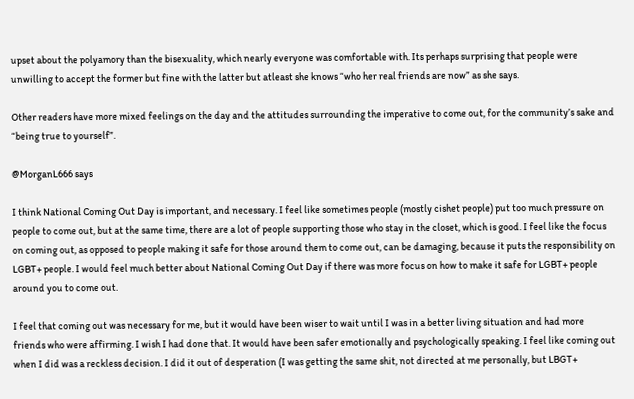upset about the polyamory than the bisexuality, which nearly everyone was comfortable with. Its perhaps surprising that people were unwilling to accept the former but fine with the latter but atleast she knows “who her real friends are now” as she says.

Other readers have more mixed feelings on the day and the attitudes surrounding the imperative to come out, for the community’s sake and “being true to yourself”.

@MorganL666 says

I think National Coming Out Day is important, and necessary. I feel like sometimes people (mostly cishet people) put too much pressure on people to come out, but at the same time, there are a lot of people supporting those who stay in the closet, which is good. I feel like the focus on coming out, as opposed to people making it safe for those around them to come out, can be damaging, because it puts the responsibility on LGBT+ people. I would feel much better about National Coming Out Day if there was more focus on how to make it safe for LGBT+ people around you to come out.

I feel that coming out was necessary for me, but it would have been wiser to wait until I was in a better living situation and had more friends who were affirming. I wish I had done that. It would have been safer emotionally and psychologically speaking. I feel like coming out when I did was a reckless decision. I did it out of desperation (I was getting the same shit, not directed at me personally, but LBGT+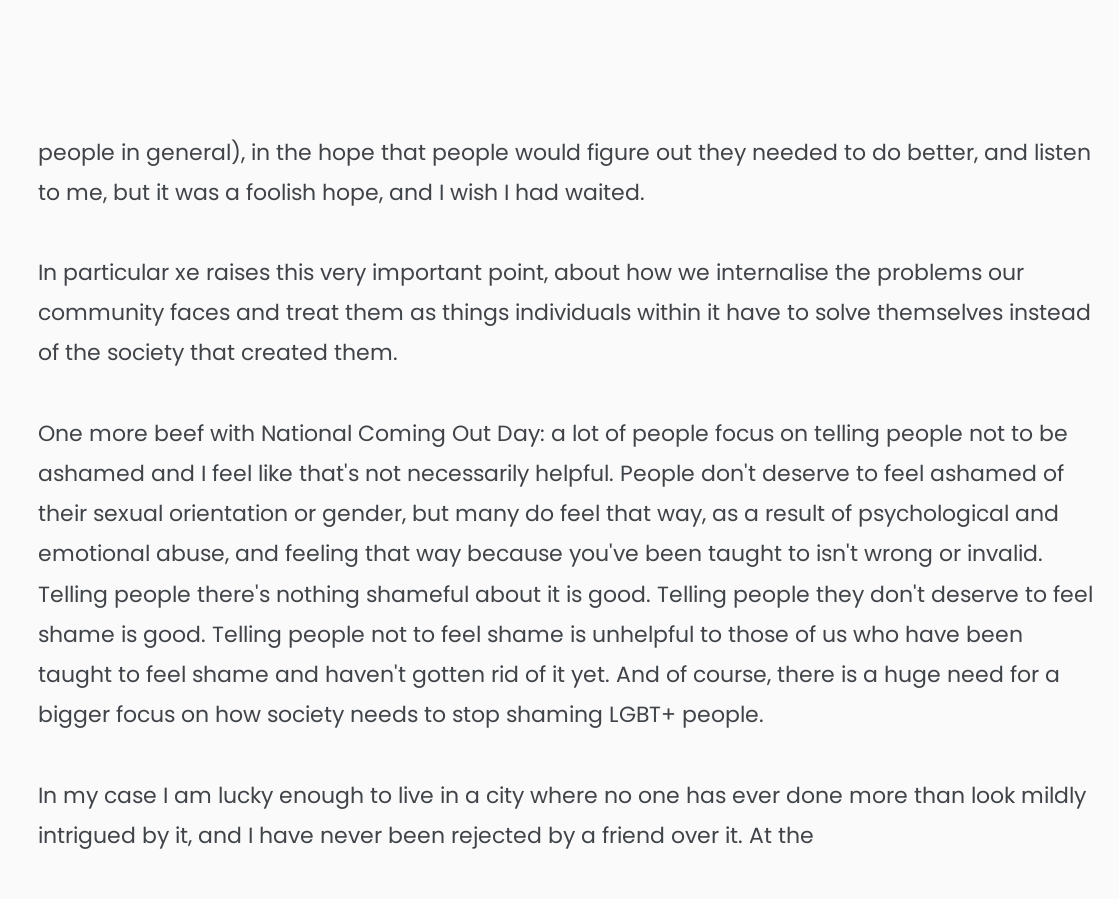people in general), in the hope that people would figure out they needed to do better, and listen to me, but it was a foolish hope, and I wish I had waited.

In particular xe raises this very important point, about how we internalise the problems our community faces and treat them as things individuals within it have to solve themselves instead of the society that created them.

One more beef with National Coming Out Day: a lot of people focus on telling people not to be ashamed and I feel like that's not necessarily helpful. People don't deserve to feel ashamed of their sexual orientation or gender, but many do feel that way, as a result of psychological and emotional abuse, and feeling that way because you've been taught to isn't wrong or invalid. Telling people there's nothing shameful about it is good. Telling people they don't deserve to feel shame is good. Telling people not to feel shame is unhelpful to those of us who have been taught to feel shame and haven't gotten rid of it yet. And of course, there is a huge need for a bigger focus on how society needs to stop shaming LGBT+ people.

In my case I am lucky enough to live in a city where no one has ever done more than look mildly intrigued by it, and I have never been rejected by a friend over it. At the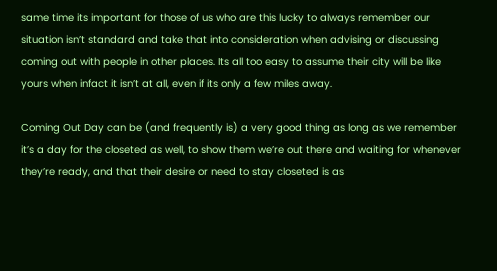same time its important for those of us who are this lucky to always remember our situation isn’t standard and take that into consideration when advising or discussing coming out with people in other places. Its all too easy to assume their city will be like yours when infact it isn’t at all, even if its only a few miles away.

Coming Out Day can be (and frequently is) a very good thing as long as we remember it’s a day for the closeted as well, to show them we’re out there and waiting for whenever they’re ready, and that their desire or need to stay closeted is as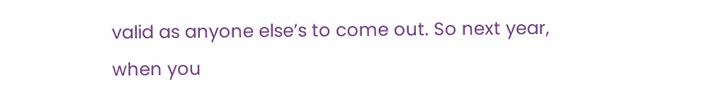valid as anyone else’s to come out. So next year, when you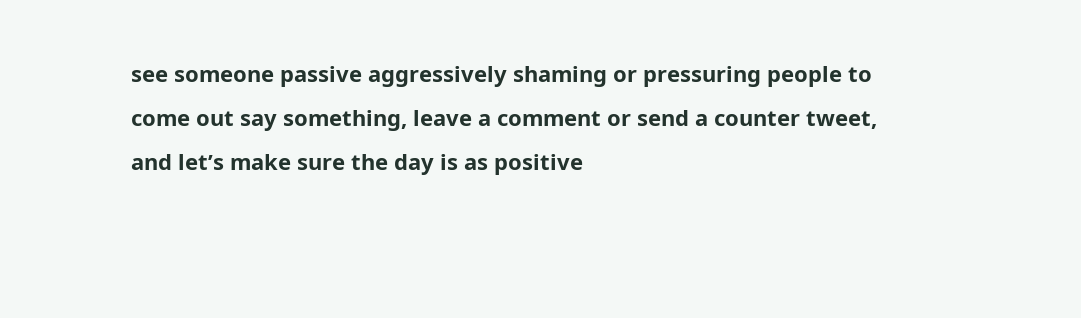see someone passive aggressively shaming or pressuring people to come out say something, leave a comment or send a counter tweet, and let’s make sure the day is as positive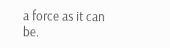a force as it can be.